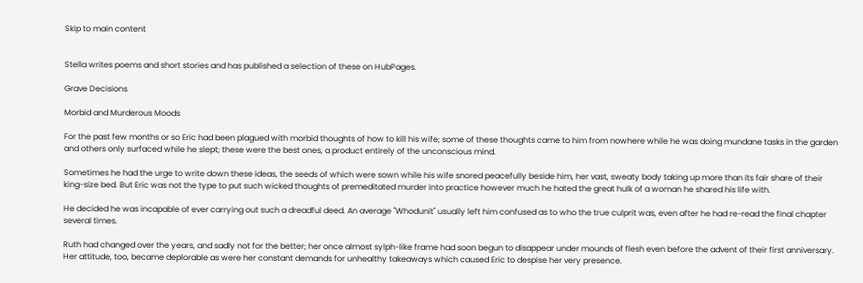Skip to main content


Stella writes poems and short stories and has published a selection of these on HubPages.

Grave Decisions

Morbid and Murderous Moods

For the past few months or so Eric had been plagued with morbid thoughts of how to kill his wife; some of these thoughts came to him from nowhere while he was doing mundane tasks in the garden and others only surfaced while he slept; these were the best ones, a product entirely of the unconscious mind.

Sometimes he had the urge to write down these ideas, the seeds of which were sown while his wife snored peacefully beside him, her vast, sweaty body taking up more than its fair share of their king-size bed. But Eric was not the type to put such wicked thoughts of premeditated murder into practice however much he hated the great hulk of a woman he shared his life with.

He decided he was incapable of ever carrying out such a dreadful deed. An average "Whodunit" usually left him confused as to who the true culprit was, even after he had re-read the final chapter several times.

Ruth had changed over the years, and sadly not for the better; her once almost sylph-like frame had soon begun to disappear under mounds of flesh even before the advent of their first anniversary. Her attitude, too, became deplorable as were her constant demands for unhealthy takeaways which caused Eric to despise her very presence.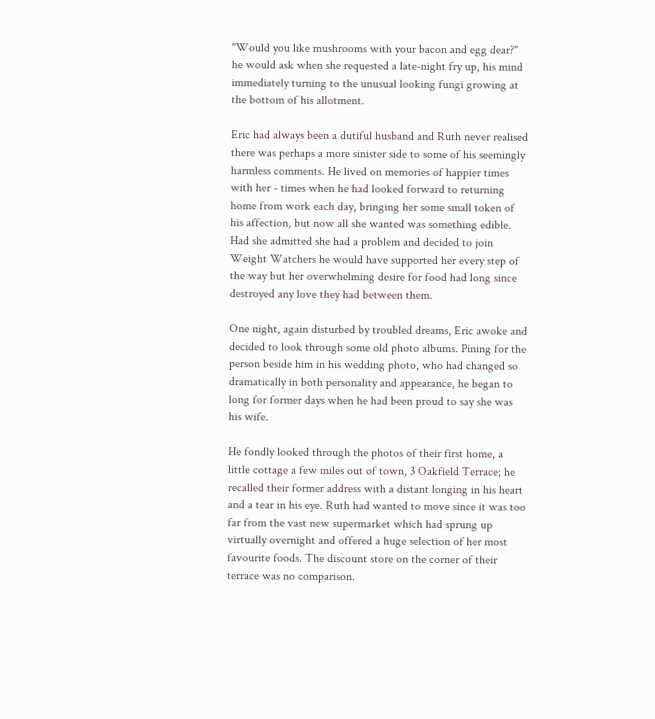"Would you like mushrooms with your bacon and egg dear?" he would ask when she requested a late-night fry up, his mind immediately turning to the unusual looking fungi growing at the bottom of his allotment.

Eric had always been a dutiful husband and Ruth never realised there was perhaps a more sinister side to some of his seemingly harmless comments. He lived on memories of happier times with her - times when he had looked forward to returning home from work each day, bringing her some small token of his affection, but now all she wanted was something edible. Had she admitted she had a problem and decided to join Weight Watchers he would have supported her every step of the way but her overwhelming desire for food had long since destroyed any love they had between them.

One night, again disturbed by troubled dreams, Eric awoke and decided to look through some old photo albums. Pining for the person beside him in his wedding photo, who had changed so dramatically in both personality and appearance, he began to long for former days when he had been proud to say she was his wife.

He fondly looked through the photos of their first home, a little cottage a few miles out of town, 3 Oakfield Terrace; he recalled their former address with a distant longing in his heart and a tear in his eye. Ruth had wanted to move since it was too far from the vast new supermarket which had sprung up virtually overnight and offered a huge selection of her most favourite foods. The discount store on the corner of their terrace was no comparison.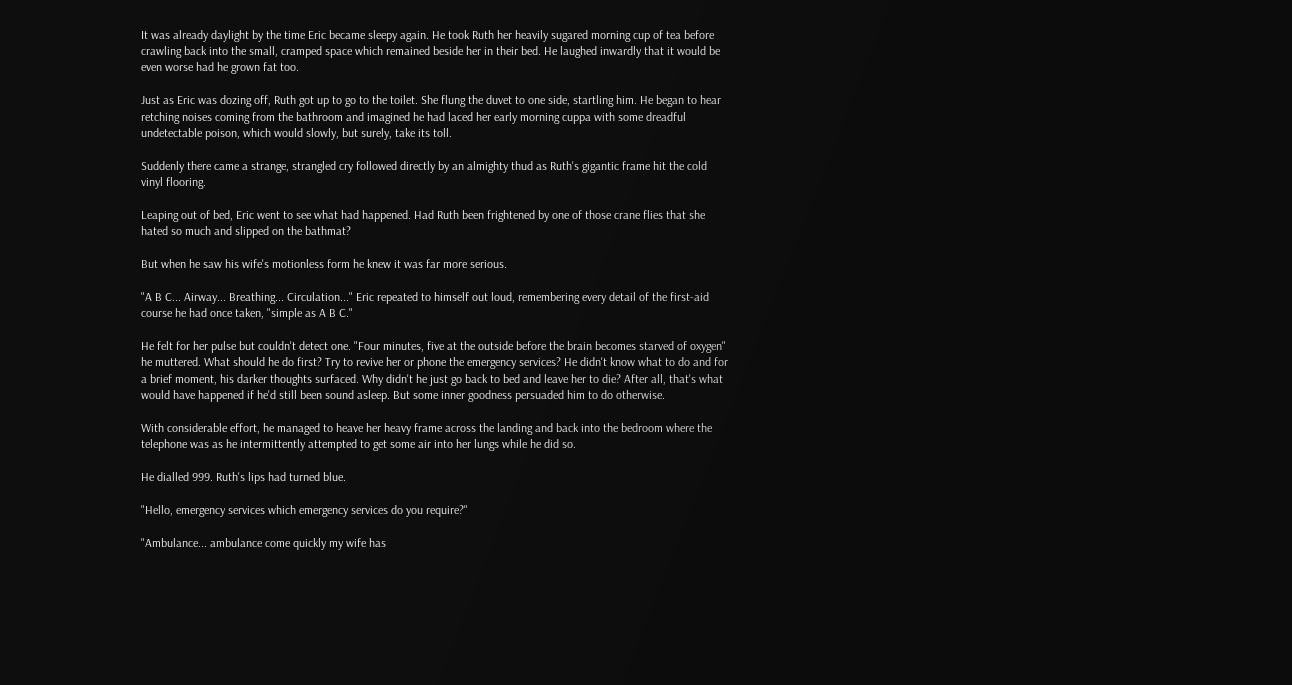It was already daylight by the time Eric became sleepy again. He took Ruth her heavily sugared morning cup of tea before crawling back into the small, cramped space which remained beside her in their bed. He laughed inwardly that it would be even worse had he grown fat too.

Just as Eric was dozing off, Ruth got up to go to the toilet. She flung the duvet to one side, startling him. He began to hear retching noises coming from the bathroom and imagined he had laced her early morning cuppa with some dreadful undetectable poison, which would slowly, but surely, take its toll.

Suddenly there came a strange, strangled cry followed directly by an almighty thud as Ruth's gigantic frame hit the cold vinyl flooring.

Leaping out of bed, Eric went to see what had happened. Had Ruth been frightened by one of those crane flies that she hated so much and slipped on the bathmat?

But when he saw his wife's motionless form he knew it was far more serious.

"A B C... Airway... Breathing... Circulation..." Eric repeated to himself out loud, remembering every detail of the first-aid course he had once taken, "simple as A B C."

He felt for her pulse but couldn't detect one. "Four minutes, five at the outside before the brain becomes starved of oxygen" he muttered. What should he do first? Try to revive her or phone the emergency services? He didn't know what to do and for a brief moment, his darker thoughts surfaced. Why didn't he just go back to bed and leave her to die? After all, that's what would have happened if he'd still been sound asleep. But some inner goodness persuaded him to do otherwise.

With considerable effort, he managed to heave her heavy frame across the landing and back into the bedroom where the telephone was as he intermittently attempted to get some air into her lungs while he did so.

He dialled 999. Ruth's lips had turned blue.

"Hello, emergency services which emergency services do you require?"

"Ambulance... ambulance come quickly my wife has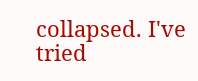collapsed. I've tried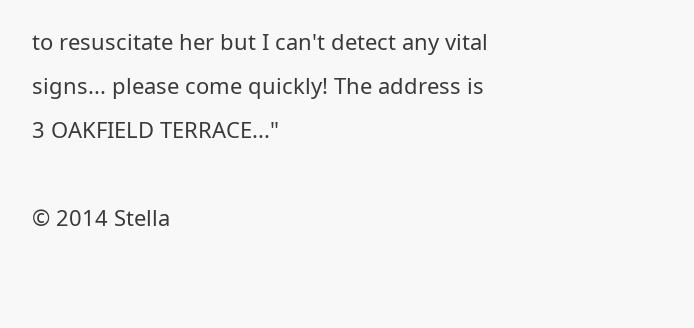to resuscitate her but I can't detect any vital signs... please come quickly! The address is 3 OAKFIELD TERRACE..."

© 2014 Stella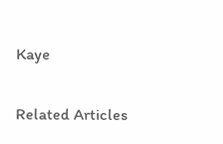Kaye

Related Articles